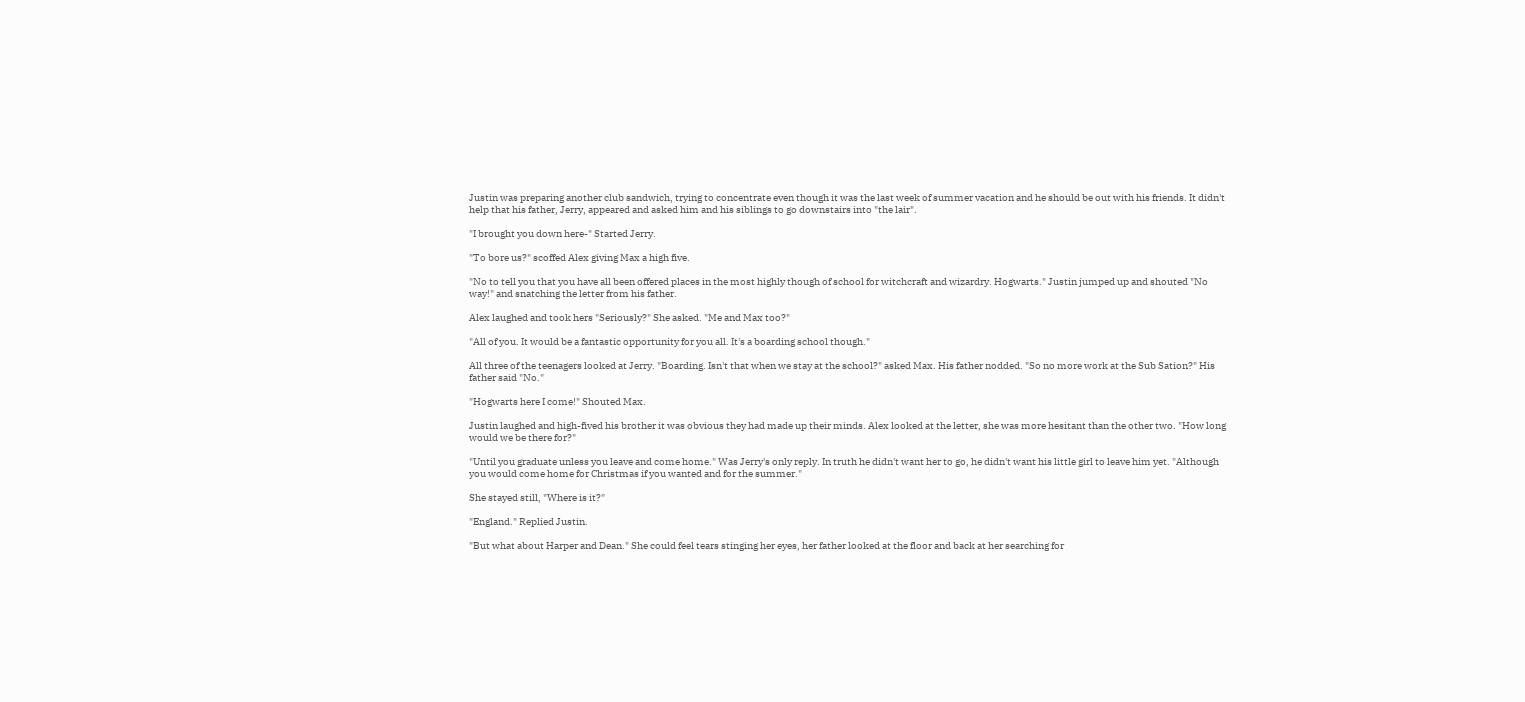Justin was preparing another club sandwich, trying to concentrate even though it was the last week of summer vacation and he should be out with his friends. It didn't help that his father, Jerry, appeared and asked him and his siblings to go downstairs into "the lair".

"I brought you down here-" Started Jerry.

"To bore us?" scoffed Alex giving Max a high five.

"No to tell you that you have all been offered places in the most highly though of school for witchcraft and wizardry. Hogwarts." Justin jumped up and shouted "No way!" and snatching the letter from his father.

Alex laughed and took hers "Seriously?" She asked. "Me and Max too?"

"All of you. It would be a fantastic opportunity for you all. It's a boarding school though."

All three of the teenagers looked at Jerry. "Boarding. Isn't that when we stay at the school?" asked Max. His father nodded. "So no more work at the Sub Sation?" His father said "No."

"Hogwarts here I come!" Shouted Max.

Justin laughed and high-fived his brother it was obvious they had made up their minds. Alex looked at the letter, she was more hesitant than the other two. "How long would we be there for?"

"Until you graduate unless you leave and come home." Was Jerry's only reply. In truth he didn't want her to go, he didn't want his little girl to leave him yet. "Although you would come home for Christmas if you wanted and for the summer."

She stayed still, "Where is it?"

"England." Replied Justin.

"But what about Harper and Dean." She could feel tears stinging her eyes, her father looked at the floor and back at her searching for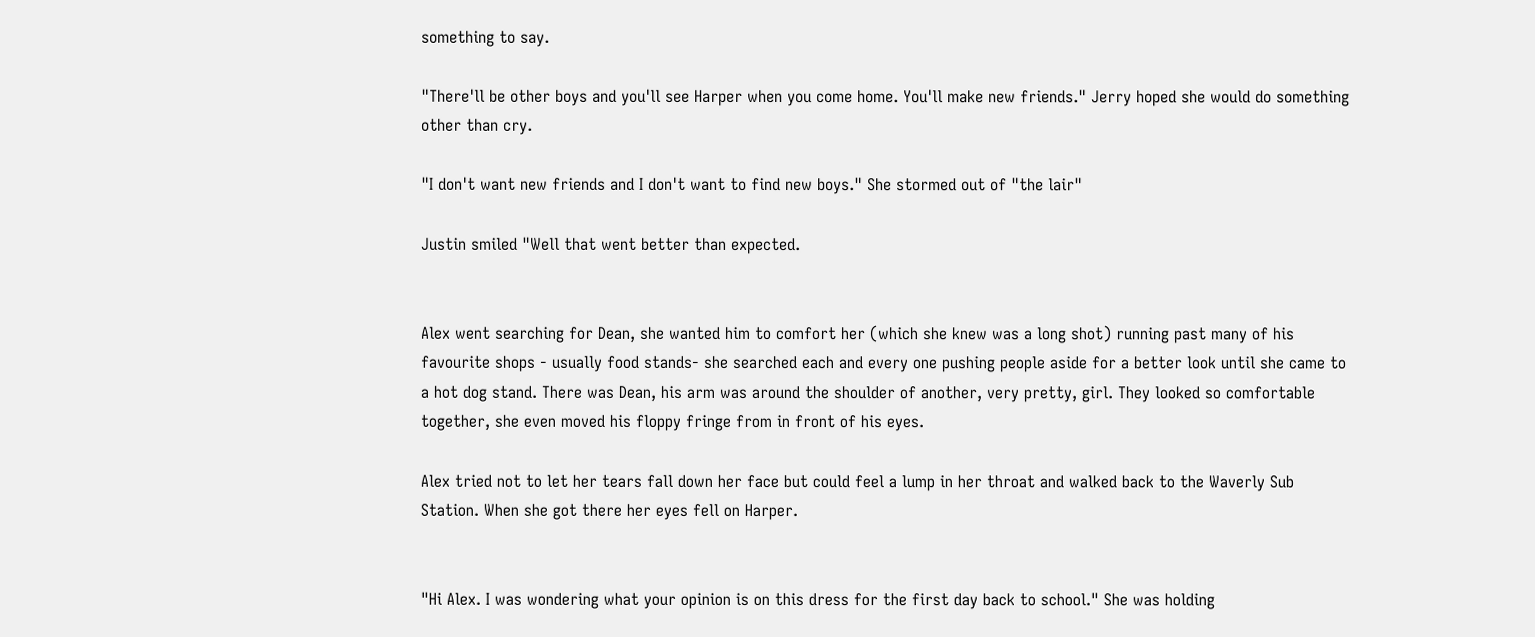something to say.

"There'll be other boys and you'll see Harper when you come home. You'll make new friends." Jerry hoped she would do something other than cry.

"I don't want new friends and I don't want to find new boys." She stormed out of "the lair"

Justin smiled "Well that went better than expected.


Alex went searching for Dean, she wanted him to comfort her (which she knew was a long shot) running past many of his favourite shops - usually food stands- she searched each and every one pushing people aside for a better look until she came to a hot dog stand. There was Dean, his arm was around the shoulder of another, very pretty, girl. They looked so comfortable together, she even moved his floppy fringe from in front of his eyes.

Alex tried not to let her tears fall down her face but could feel a lump in her throat and walked back to the Waverly Sub Station. When she got there her eyes fell on Harper.


"Hi Alex. I was wondering what your opinion is on this dress for the first day back to school." She was holding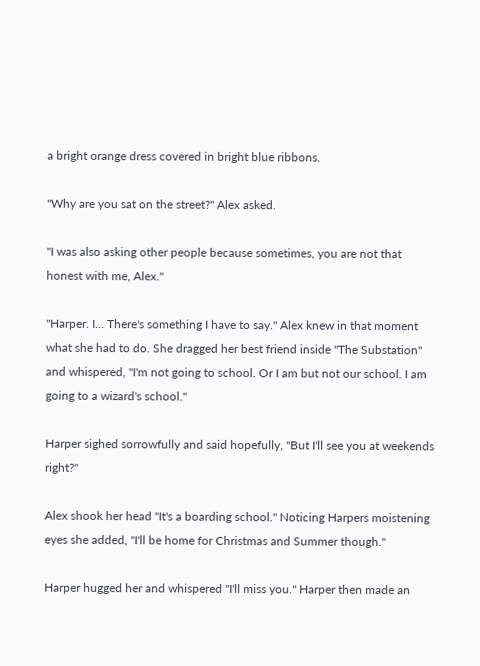a bright orange dress covered in bright blue ribbons.

"Why are you sat on the street?" Alex asked.

"I was also asking other people because sometimes, you are not that honest with me, Alex."

"Harper. I… There's something I have to say." Alex knew in that moment what she had to do. She dragged her best friend inside "The Substation" and whispered, "I'm not going to school. Or I am but not our school. I am going to a wizard's school."

Harper sighed sorrowfully and said hopefully, "But I'll see you at weekends right?"

Alex shook her head "It's a boarding school." Noticing Harpers moistening eyes she added, "I'll be home for Christmas and Summer though."

Harper hugged her and whispered "I'll miss you." Harper then made an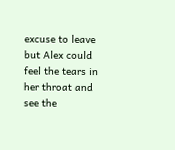excuse to leave but Alex could feel the tears in her throat and see the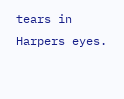tears in Harpers eyes.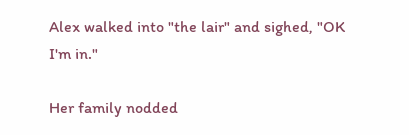Alex walked into "the lair" and sighed, "OK I'm in."

Her family nodded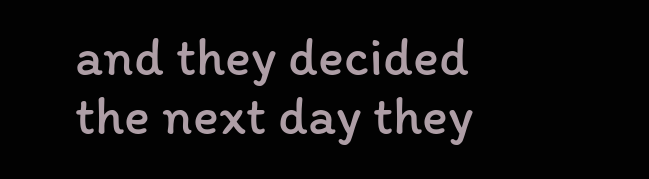and they decided the next day they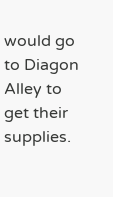would go to Diagon Alley to get their supplies.